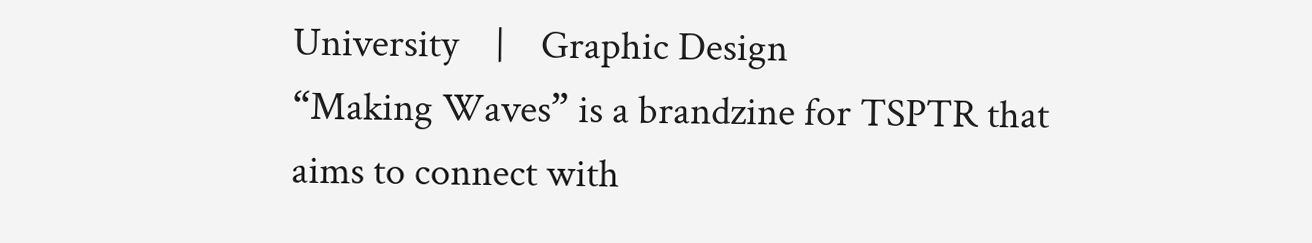University    |    Graphic Design
“Making Waves” is a brandzine for TSPTR that aims to connect with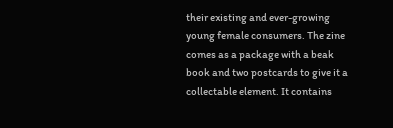their existing and ever-growing young female consumers. The zine comes as a package with a beak book and two postcards to give it a collectable element. It contains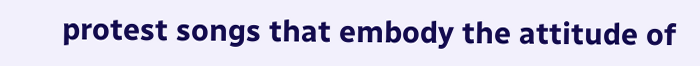protest songs that embody the attitude of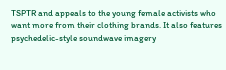TSPTR and appeals to the young female activists who want more from their clothing brands. It also features psychedelic-style soundwave imagery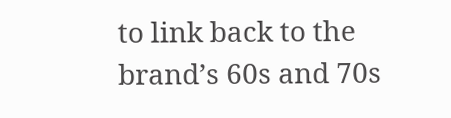to link back to the brand’s 60s and 70s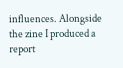influences. Alongside the zine I produced a report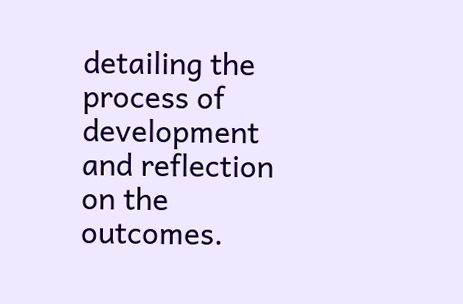detailing the process of development and reflection on the outcomes.